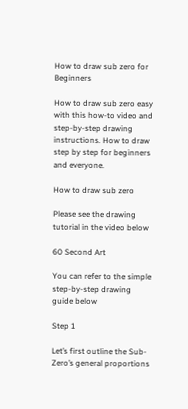How to draw sub zero for Beginners

How to draw sub zero easy with this how-to video and step-by-step drawing instructions. How to draw step by step for beginners and everyone.

How to draw sub zero

Please see the drawing tutorial in the video below

60 Second Art

You can refer to the simple step-by-step drawing guide below

Step 1

Let’s first outline the Sub-Zero’s general proportions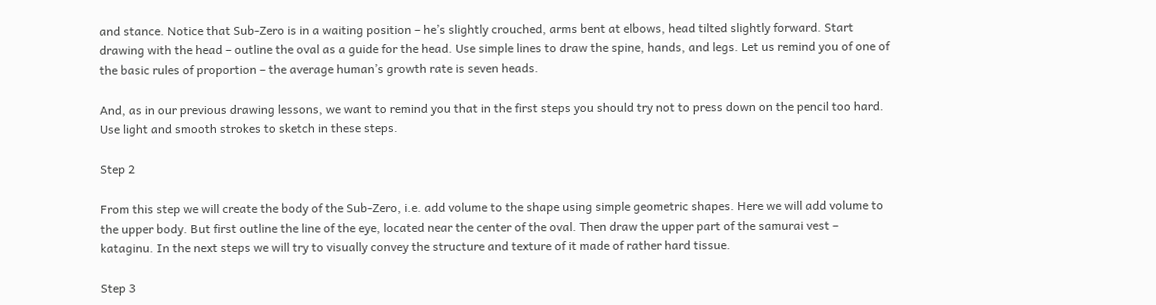and stance. Notice that Sub-Zero is in a waiting position – he’s slightly crouched, arms bent at elbows, head tilted slightly forward. Start drawing with the head – outline the oval as a guide for the head. Use simple lines to draw the spine, hands, and legs. Let us remind you of one of the basic rules of proportion – the average human’s growth rate is seven heads.

And, as in our previous drawing lessons, we want to remind you that in the first steps you should try not to press down on the pencil too hard. Use light and smooth strokes to sketch in these steps.

Step 2

From this step we will create the body of the Sub-Zero, i.e. add volume to the shape using simple geometric shapes. Here we will add volume to the upper body. But first outline the line of the eye, located near the center of the oval. Then draw the upper part of the samurai vest – kataginu. In the next steps we will try to visually convey the structure and texture of it made of rather hard tissue.

Step 3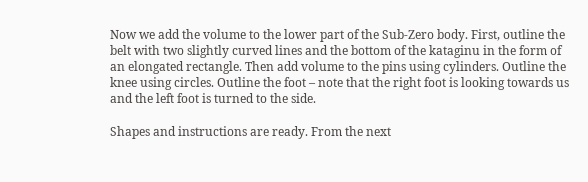Now we add the volume to the lower part of the Sub-Zero body. First, outline the belt with two slightly curved lines and the bottom of the kataginu in the form of an elongated rectangle. Then add volume to the pins using cylinders. Outline the knee using circles. Outline the foot – note that the right foot is looking towards us and the left foot is turned to the side.

Shapes and instructions are ready. From the next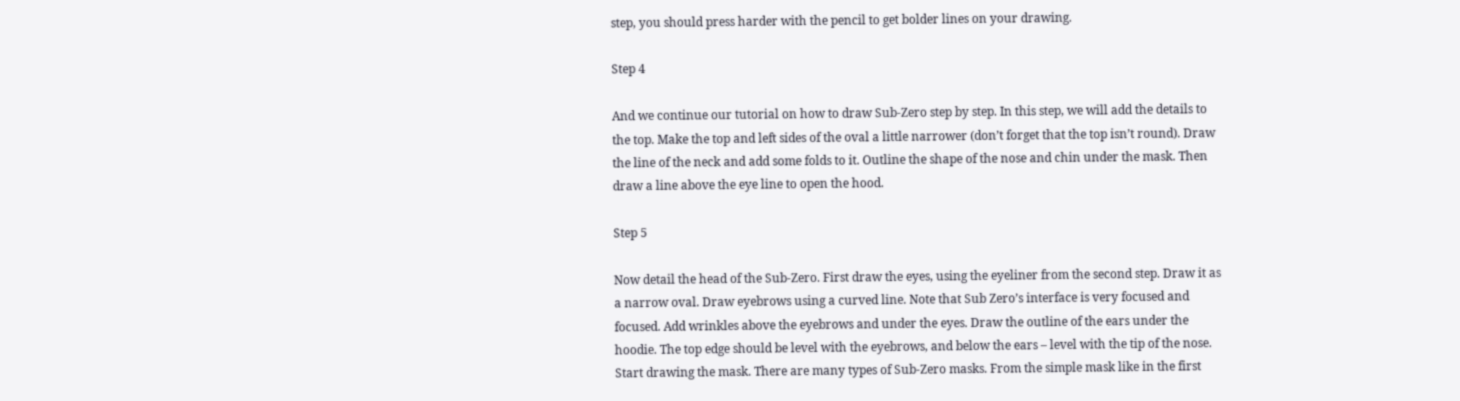step, you should press harder with the pencil to get bolder lines on your drawing.

Step 4

And we continue our tutorial on how to draw Sub-Zero step by step. In this step, we will add the details to the top. Make the top and left sides of the oval a little narrower (don’t forget that the top isn’t round). Draw the line of the neck and add some folds to it. Outline the shape of the nose and chin under the mask. Then draw a line above the eye line to open the hood.

Step 5

Now detail the head of the Sub-Zero. First draw the eyes, using the eyeliner from the second step. Draw it as a narrow oval. Draw eyebrows using a curved line. Note that Sub Zero’s interface is very focused and focused. Add wrinkles above the eyebrows and under the eyes. Draw the outline of the ears under the hoodie. The top edge should be level with the eyebrows, and below the ears – level with the tip of the nose. Start drawing the mask. There are many types of Sub-Zero masks. From the simple mask like in the first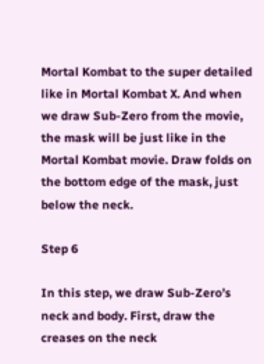Mortal Kombat to the super detailed like in Mortal Kombat X. And when we draw Sub-Zero from the movie, the mask will be just like in the Mortal Kombat movie. Draw folds on the bottom edge of the mask, just below the neck.

Step 6

In this step, we draw Sub-Zero’s neck and body. First, draw the creases on the neck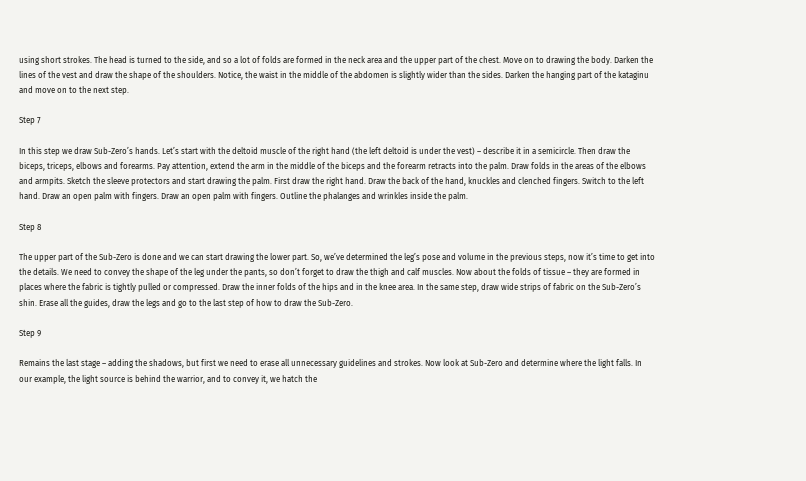using short strokes. The head is turned to the side, and so a lot of folds are formed in the neck area and the upper part of the chest. Move on to drawing the body. Darken the lines of the vest and draw the shape of the shoulders. Notice, the waist in the middle of the abdomen is slightly wider than the sides. Darken the hanging part of the kataginu and move on to the next step.

Step 7

In this step we draw Sub-Zero’s hands. Let’s start with the deltoid muscle of the right hand (the left deltoid is under the vest) – describe it in a semicircle. Then draw the biceps, triceps, elbows and forearms. Pay attention, extend the arm in the middle of the biceps and the forearm retracts into the palm. Draw folds in the areas of the elbows and armpits. Sketch the sleeve protectors and start drawing the palm. First draw the right hand. Draw the back of the hand, knuckles and clenched fingers. Switch to the left hand. Draw an open palm with fingers. Draw an open palm with fingers. Outline the phalanges and wrinkles inside the palm.

Step 8

The upper part of the Sub-Zero is done and we can start drawing the lower part. So, we’ve determined the leg’s pose and volume in the previous steps, now it’s time to get into the details. We need to convey the shape of the leg under the pants, so don’t forget to draw the thigh and calf muscles. Now about the folds of tissue – they are formed in places where the fabric is tightly pulled or compressed. Draw the inner folds of the hips and in the knee area. In the same step, draw wide strips of fabric on the Sub-Zero’s shin. Erase all the guides, draw the legs and go to the last step of how to draw the Sub-Zero.

Step 9

Remains the last stage – adding the shadows, but first we need to erase all unnecessary guidelines and strokes. Now look at Sub-Zero and determine where the light falls. In our example, the light source is behind the warrior, and to convey it, we hatch the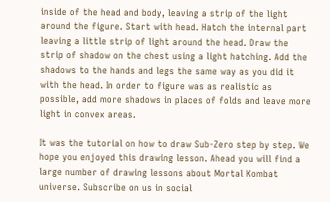inside of the head and body, leaving a strip of the light around the figure. Start with head. Hatch the internal part leaving a little strip of light around the head. Draw the strip of shadow on the chest using a light hatching. Add the shadows to the hands and legs the same way as you did it with the head. In order to figure was as realistic as possible, add more shadows in places of folds and leave more light in convex areas.

It was the tutorial on how to draw Sub-Zero step by step. We hope you enjoyed this drawing lesson. Ahead you will find a large number of drawing lessons about Mortal Kombat universe. Subscribe on us in social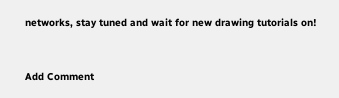networks, stay tuned and wait for new drawing tutorials on!


Add Comment